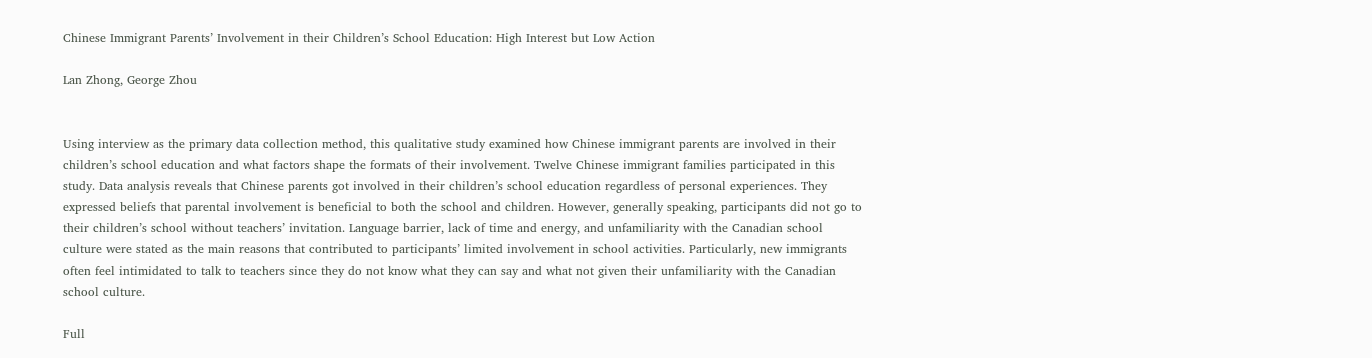Chinese Immigrant Parents’ Involvement in their Children’s School Education: High Interest but Low Action

Lan Zhong, George Zhou


Using interview as the primary data collection method, this qualitative study examined how Chinese immigrant parents are involved in their children’s school education and what factors shape the formats of their involvement. Twelve Chinese immigrant families participated in this study. Data analysis reveals that Chinese parents got involved in their children’s school education regardless of personal experiences. They expressed beliefs that parental involvement is beneficial to both the school and children. However, generally speaking, participants did not go to their children’s school without teachers’ invitation. Language barrier, lack of time and energy, and unfamiliarity with the Canadian school culture were stated as the main reasons that contributed to participants’ limited involvement in school activities. Particularly, new immigrants often feel intimidated to talk to teachers since they do not know what they can say and what not given their unfamiliarity with the Canadian school culture.

Full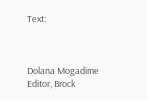Text:



Dolana Mogadime
Editor, Brock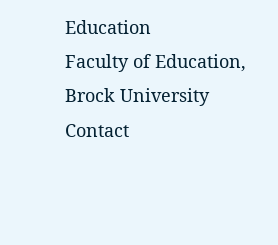Education
Faculty of Education, Brock University
Contact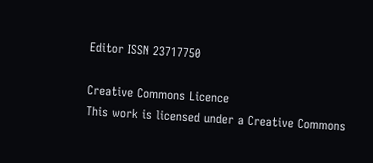Editor ISSN 23717750

Creative Commons Licence
This work is licensed under a Creative Commons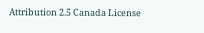Attribution 2.5 Canada License